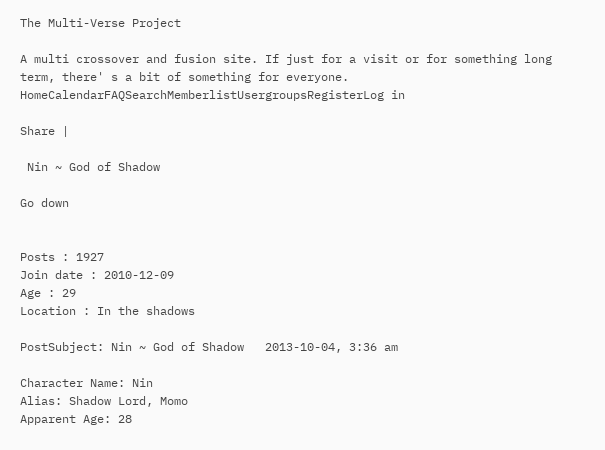The Multi-Verse Project

A multi crossover and fusion site. If just for a visit or for something long term, there' s a bit of something for everyone.
HomeCalendarFAQSearchMemberlistUsergroupsRegisterLog in

Share |

 Nin ~ God of Shadow

Go down


Posts : 1927
Join date : 2010-12-09
Age : 29
Location : In the shadows

PostSubject: Nin ~ God of Shadow   2013-10-04, 3:36 am

Character Name: Nin
Alias: Shadow Lord, Momo
Apparent Age: 28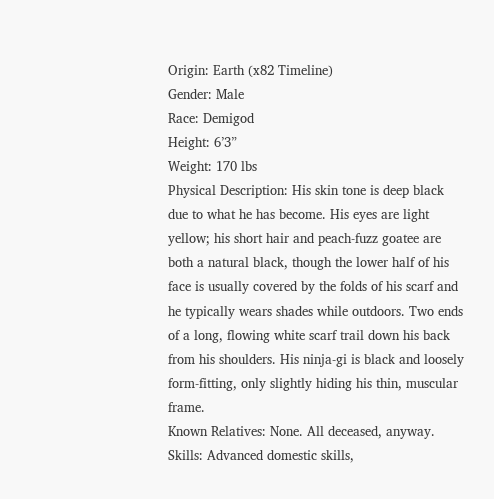Origin: Earth (x82 Timeline)
Gender: Male
Race: Demigod
Height: 6’3”
Weight: 170 lbs
Physical Description: His skin tone is deep black due to what he has become. His eyes are light yellow; his short hair and peach-fuzz goatee are both a natural black, though the lower half of his face is usually covered by the folds of his scarf and he typically wears shades while outdoors. Two ends of a long, flowing white scarf trail down his back from his shoulders. His ninja-gi is black and loosely form-fitting, only slightly hiding his thin, muscular frame.
Known Relatives: None. All deceased, anyway.
Skills: Advanced domestic skills,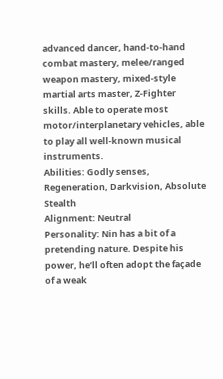advanced dancer, hand-to-hand combat mastery, melee/ranged weapon mastery, mixed-style martial arts master, Z-Fighter skills. Able to operate most motor/interplanetary vehicles, able to play all well-known musical instruments.
Abilities: Godly senses, Regeneration, Darkvision, Absolute Stealth
Alignment: Neutral
Personality: Nin has a bit of a pretending nature. Despite his power, he’ll often adopt the façade of a weak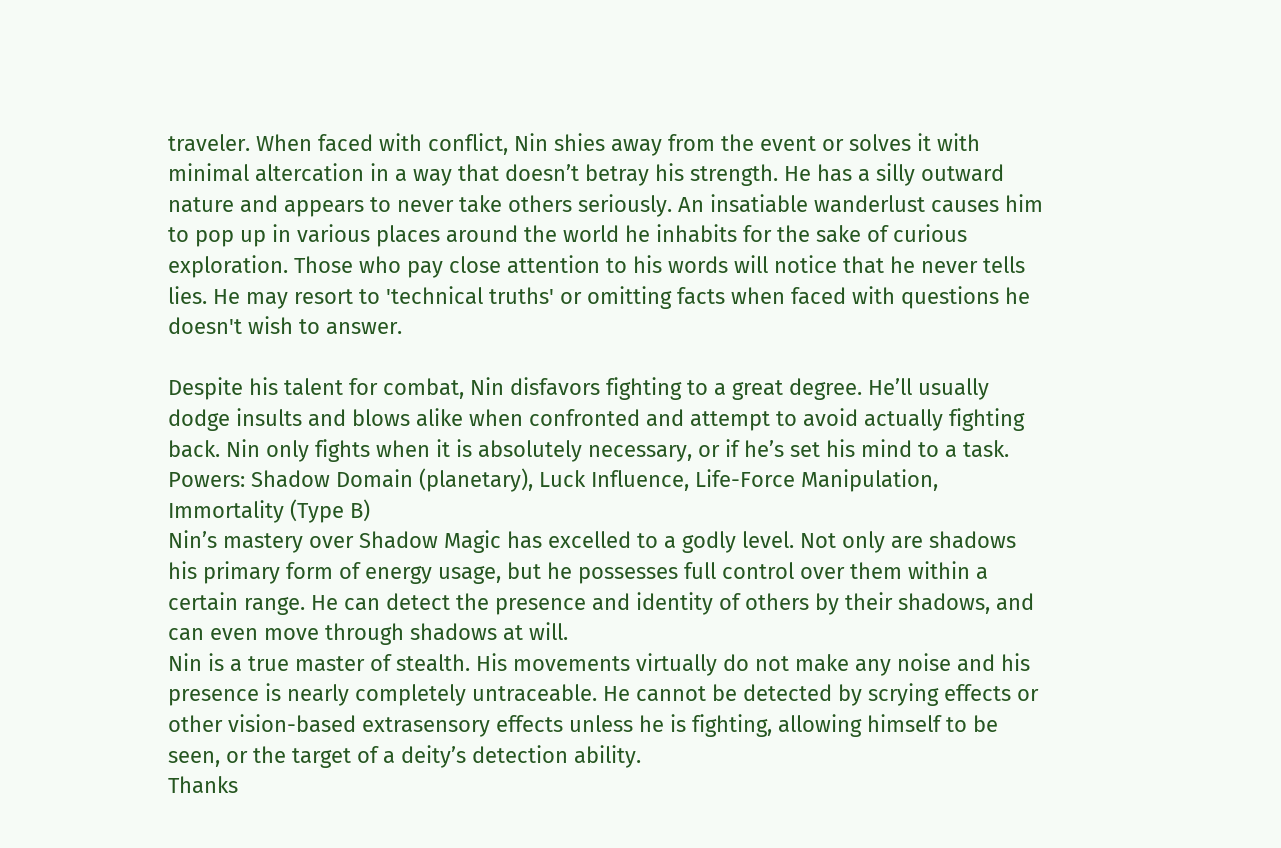traveler. When faced with conflict, Nin shies away from the event or solves it with minimal altercation in a way that doesn’t betray his strength. He has a silly outward nature and appears to never take others seriously. An insatiable wanderlust causes him to pop up in various places around the world he inhabits for the sake of curious exploration. Those who pay close attention to his words will notice that he never tells lies. He may resort to 'technical truths' or omitting facts when faced with questions he doesn't wish to answer.

Despite his talent for combat, Nin disfavors fighting to a great degree. He’ll usually dodge insults and blows alike when confronted and attempt to avoid actually fighting back. Nin only fights when it is absolutely necessary, or if he’s set his mind to a task.
Powers: Shadow Domain (planetary), Luck Influence, Life-Force Manipulation, Immortality (Type B)
Nin’s mastery over Shadow Magic has excelled to a godly level. Not only are shadows his primary form of energy usage, but he possesses full control over them within a certain range. He can detect the presence and identity of others by their shadows, and can even move through shadows at will.
Nin is a true master of stealth. His movements virtually do not make any noise and his presence is nearly completely untraceable. He cannot be detected by scrying effects or other vision-based extrasensory effects unless he is fighting, allowing himself to be seen, or the target of a deity’s detection ability.
Thanks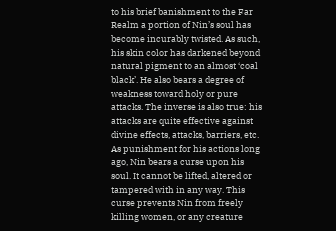to his brief banishment to the Far Realm a portion of Nin’s soul has become incurably twisted. As such, his skin color has darkened beyond natural pigment to an almost ‘coal black’. He also bears a degree of weakness toward holy or pure attacks. The inverse is also true: his attacks are quite effective against divine effects, attacks, barriers, etc.
As punishment for his actions long ago, Nin bears a curse upon his soul. It cannot be lifted, altered or tampered with in any way. This curse prevents Nin from freely killing women, or any creature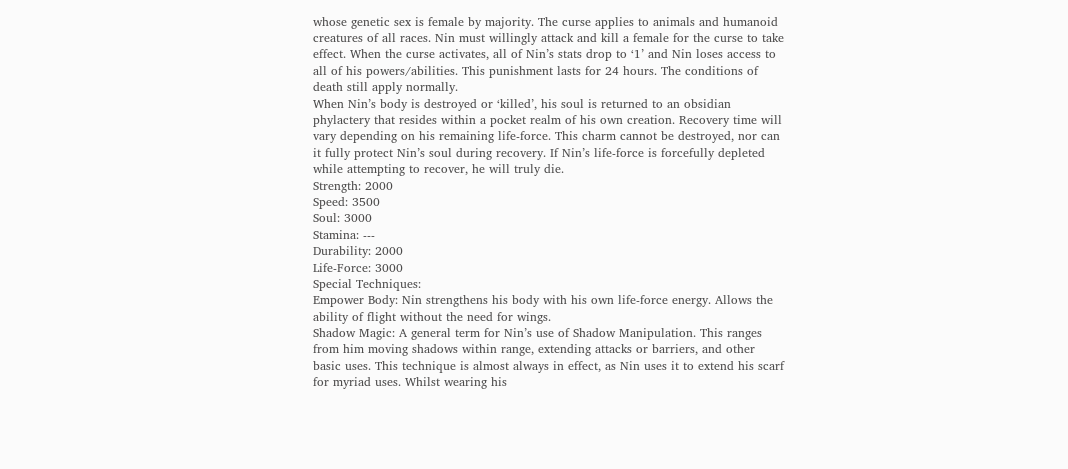whose genetic sex is female by majority. The curse applies to animals and humanoid creatures of all races. Nin must willingly attack and kill a female for the curse to take effect. When the curse activates, all of Nin’s stats drop to ‘1’ and Nin loses access to all of his powers/abilities. This punishment lasts for 24 hours. The conditions of death still apply normally.
When Nin’s body is destroyed or ‘killed’, his soul is returned to an obsidian phylactery that resides within a pocket realm of his own creation. Recovery time will vary depending on his remaining life-force. This charm cannot be destroyed, nor can it fully protect Nin’s soul during recovery. If Nin’s life-force is forcefully depleted while attempting to recover, he will truly die.
Strength: 2000
Speed: 3500
Soul: 3000
Stamina: ---
Durability: 2000
Life-Force: 3000
Special Techniques:
Empower Body: Nin strengthens his body with his own life-force energy. Allows the ability of flight without the need for wings.
Shadow Magic: A general term for Nin’s use of Shadow Manipulation. This ranges from him moving shadows within range, extending attacks or barriers, and other basic uses. This technique is almost always in effect, as Nin uses it to extend his scarf for myriad uses. Whilst wearing his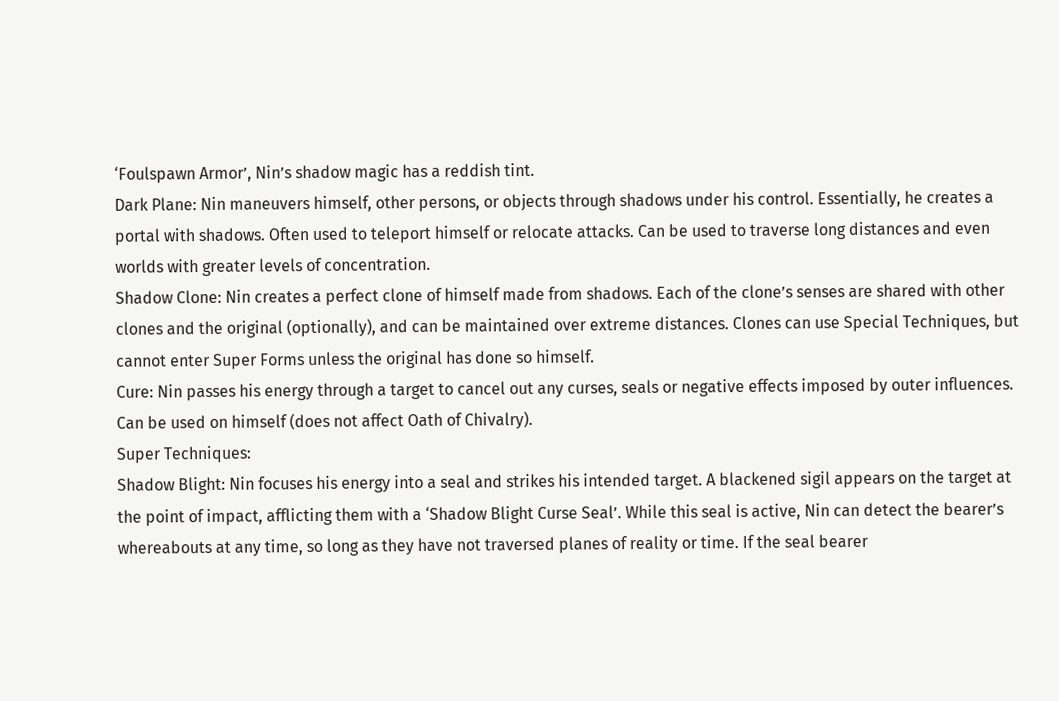‘Foulspawn Armor’, Nin’s shadow magic has a reddish tint.
Dark Plane: Nin maneuvers himself, other persons, or objects through shadows under his control. Essentially, he creates a portal with shadows. Often used to teleport himself or relocate attacks. Can be used to traverse long distances and even worlds with greater levels of concentration.
Shadow Clone: Nin creates a perfect clone of himself made from shadows. Each of the clone’s senses are shared with other clones and the original (optionally), and can be maintained over extreme distances. Clones can use Special Techniques, but cannot enter Super Forms unless the original has done so himself.
Cure: Nin passes his energy through a target to cancel out any curses, seals or negative effects imposed by outer influences. Can be used on himself (does not affect Oath of Chivalry).
Super Techniques:
Shadow Blight: Nin focuses his energy into a seal and strikes his intended target. A blackened sigil appears on the target at the point of impact, afflicting them with a ‘Shadow Blight Curse Seal’. While this seal is active, Nin can detect the bearer’s whereabouts at any time, so long as they have not traversed planes of reality or time. If the seal bearer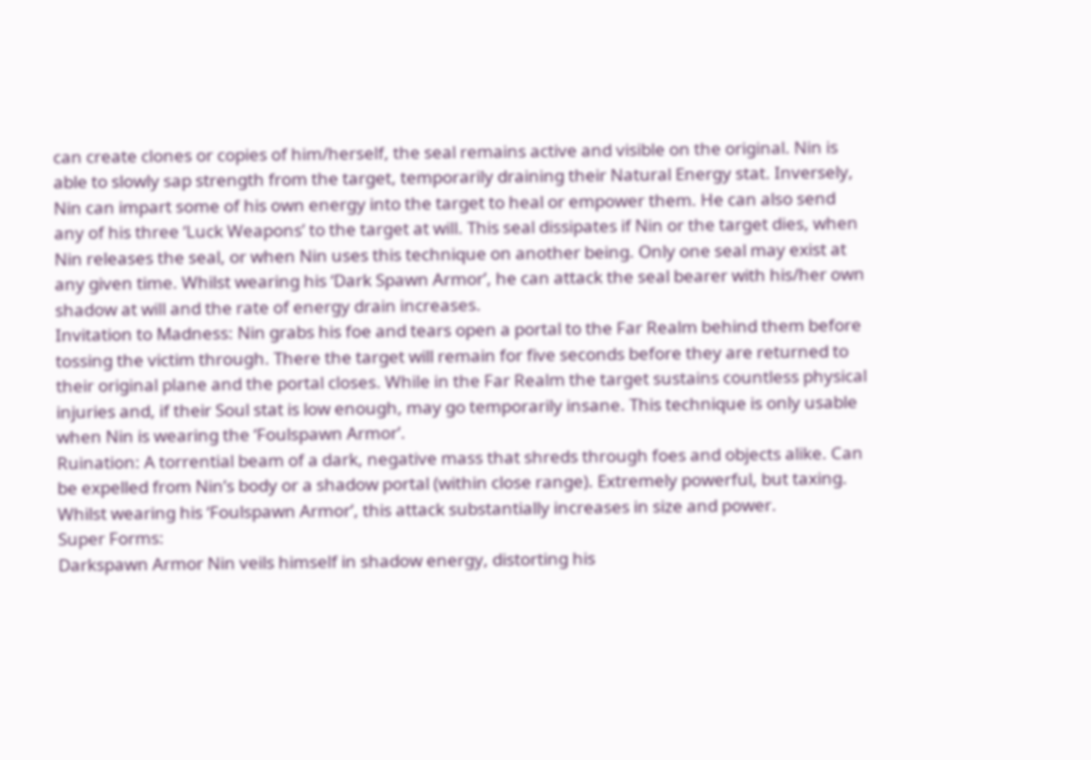can create clones or copies of him/herself, the seal remains active and visible on the original. Nin is able to slowly sap strength from the target, temporarily draining their Natural Energy stat. Inversely, Nin can impart some of his own energy into the target to heal or empower them. He can also send any of his three ‘Luck Weapons’ to the target at will. This seal dissipates if Nin or the target dies, when Nin releases the seal, or when Nin uses this technique on another being. Only one seal may exist at any given time. Whilst wearing his ‘Dark Spawn Armor’, he can attack the seal bearer with his/her own shadow at will and the rate of energy drain increases.
Invitation to Madness: Nin grabs his foe and tears open a portal to the Far Realm behind them before tossing the victim through. There the target will remain for five seconds before they are returned to their original plane and the portal closes. While in the Far Realm the target sustains countless physical injuries and, if their Soul stat is low enough, may go temporarily insane. This technique is only usable when Nin is wearing the ‘Foulspawn Armor’.
Ruination: A torrential beam of a dark, negative mass that shreds through foes and objects alike. Can be expelled from Nin’s body or a shadow portal (within close range). Extremely powerful, but taxing. Whilst wearing his ‘Foulspawn Armor’, this attack substantially increases in size and power.
Super Forms:
Darkspawn Armor Nin veils himself in shadow energy, distorting his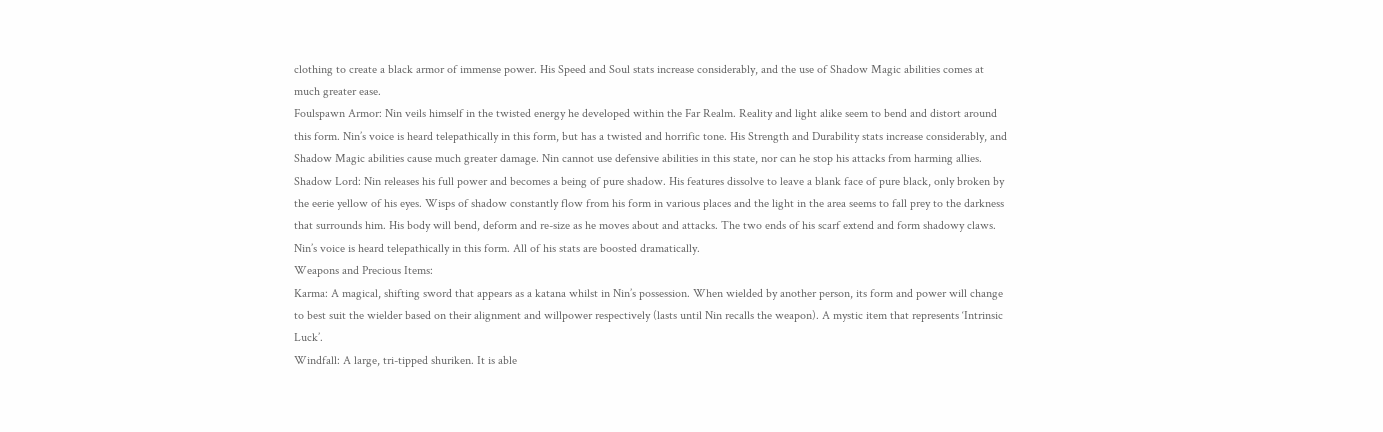clothing to create a black armor of immense power. His Speed and Soul stats increase considerably, and the use of Shadow Magic abilities comes at much greater ease.
Foulspawn Armor: Nin veils himself in the twisted energy he developed within the Far Realm. Reality and light alike seem to bend and distort around this form. Nin’s voice is heard telepathically in this form, but has a twisted and horrific tone. His Strength and Durability stats increase considerably, and Shadow Magic abilities cause much greater damage. Nin cannot use defensive abilities in this state, nor can he stop his attacks from harming allies.
Shadow Lord: Nin releases his full power and becomes a being of pure shadow. His features dissolve to leave a blank face of pure black, only broken by the eerie yellow of his eyes. Wisps of shadow constantly flow from his form in various places and the light in the area seems to fall prey to the darkness that surrounds him. His body will bend, deform and re-size as he moves about and attacks. The two ends of his scarf extend and form shadowy claws. Nin’s voice is heard telepathically in this form. All of his stats are boosted dramatically.
Weapons and Precious Items:
Karma: A magical, shifting sword that appears as a katana whilst in Nin’s possession. When wielded by another person, its form and power will change to best suit the wielder based on their alignment and willpower respectively (lasts until Nin recalls the weapon). A mystic item that represents ‘Intrinsic Luck’.
Windfall: A large, tri-tipped shuriken. It is able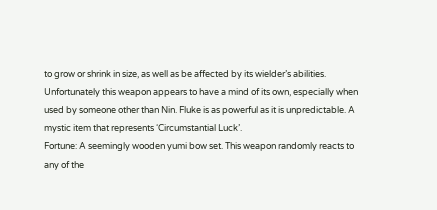to grow or shrink in size, as well as be affected by its wielder’s abilities. Unfortunately this weapon appears to have a mind of its own, especially when used by someone other than Nin. Fluke is as powerful as it is unpredictable. A mystic item that represents ‘Circumstantial Luck’.
Fortune: A seemingly wooden yumi bow set. This weapon randomly reacts to any of the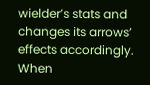wielder’s stats and changes its arrows’ effects accordingly. When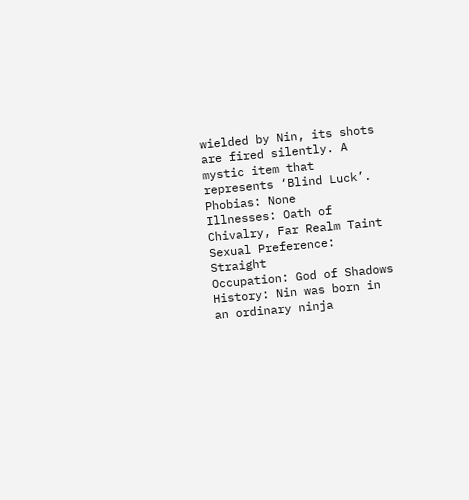wielded by Nin, its shots are fired silently. A mystic item that represents ‘Blind Luck’.
Phobias: None
Illnesses: Oath of Chivalry, Far Realm Taint
Sexual Preference: Straight
Occupation: God of Shadows
History: Nin was born in an ordinary ninja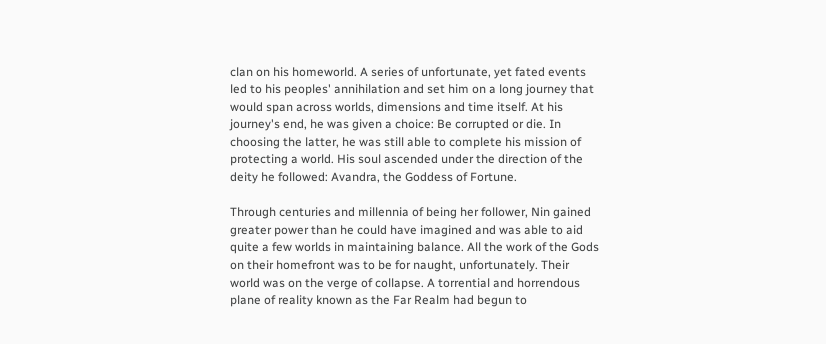clan on his homeworld. A series of unfortunate, yet fated events led to his peoples' annihilation and set him on a long journey that would span across worlds, dimensions and time itself. At his journey's end, he was given a choice: Be corrupted or die. In choosing the latter, he was still able to complete his mission of protecting a world. His soul ascended under the direction of the deity he followed: Avandra, the Goddess of Fortune.

Through centuries and millennia of being her follower, Nin gained greater power than he could have imagined and was able to aid quite a few worlds in maintaining balance. All the work of the Gods on their homefront was to be for naught, unfortunately. Their world was on the verge of collapse. A torrential and horrendous plane of reality known as the Far Realm had begun to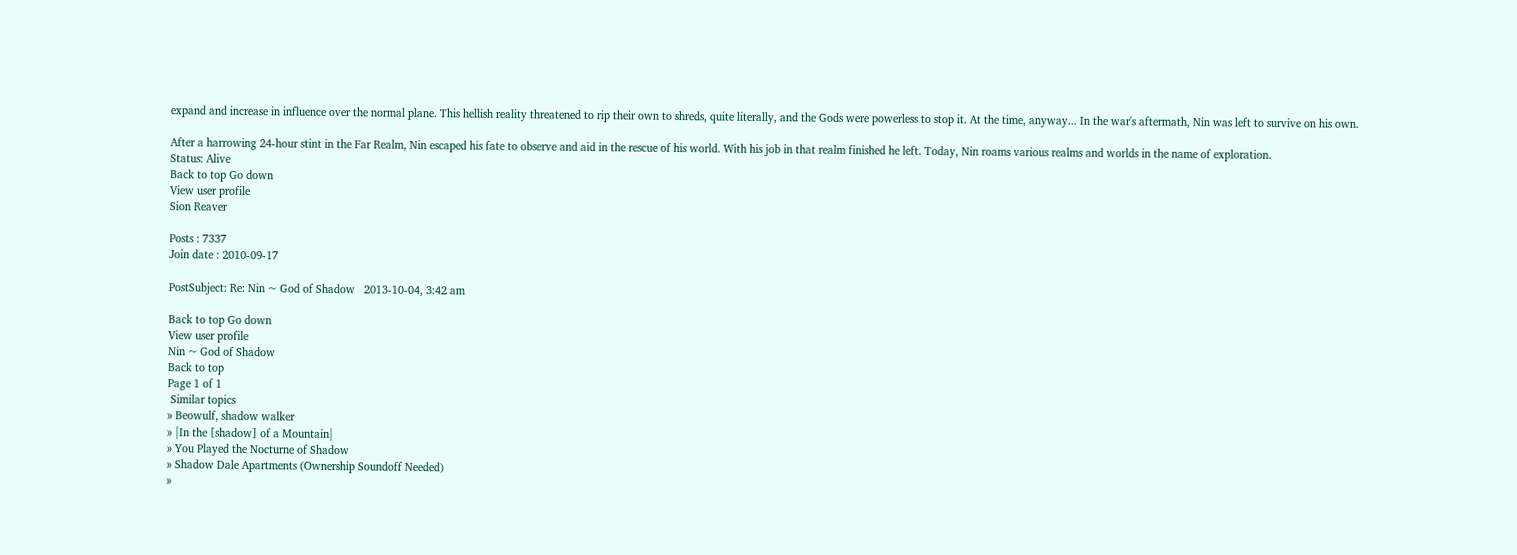expand and increase in influence over the normal plane. This hellish reality threatened to rip their own to shreds, quite literally, and the Gods were powerless to stop it. At the time, anyway... In the war's aftermath, Nin was left to survive on his own.

After a harrowing 24-hour stint in the Far Realm, Nin escaped his fate to observe and aid in the rescue of his world. With his job in that realm finished he left. Today, Nin roams various realms and worlds in the name of exploration.
Status: Alive
Back to top Go down
View user profile
Sion Reaver

Posts : 7337
Join date : 2010-09-17

PostSubject: Re: Nin ~ God of Shadow   2013-10-04, 3:42 am

Back to top Go down
View user profile
Nin ~ God of Shadow
Back to top
Page 1 of 1
 Similar topics
» Beowulf, shadow walker
» |In the [shadow] of a Mountain|
» You Played the Nocturne of Shadow
» Shadow Dale Apartments (Ownership Soundoff Needed)
»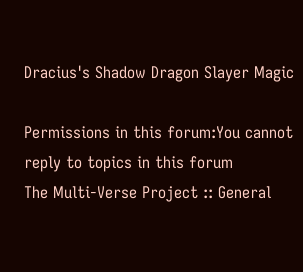Dracius's Shadow Dragon Slayer Magic

Permissions in this forum:You cannot reply to topics in this forum
The Multi-Verse Project :: General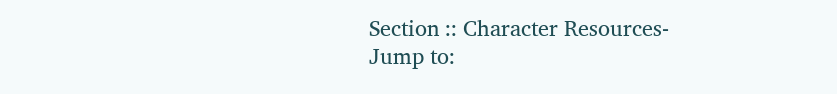Section :: Character Resources-
Jump to: